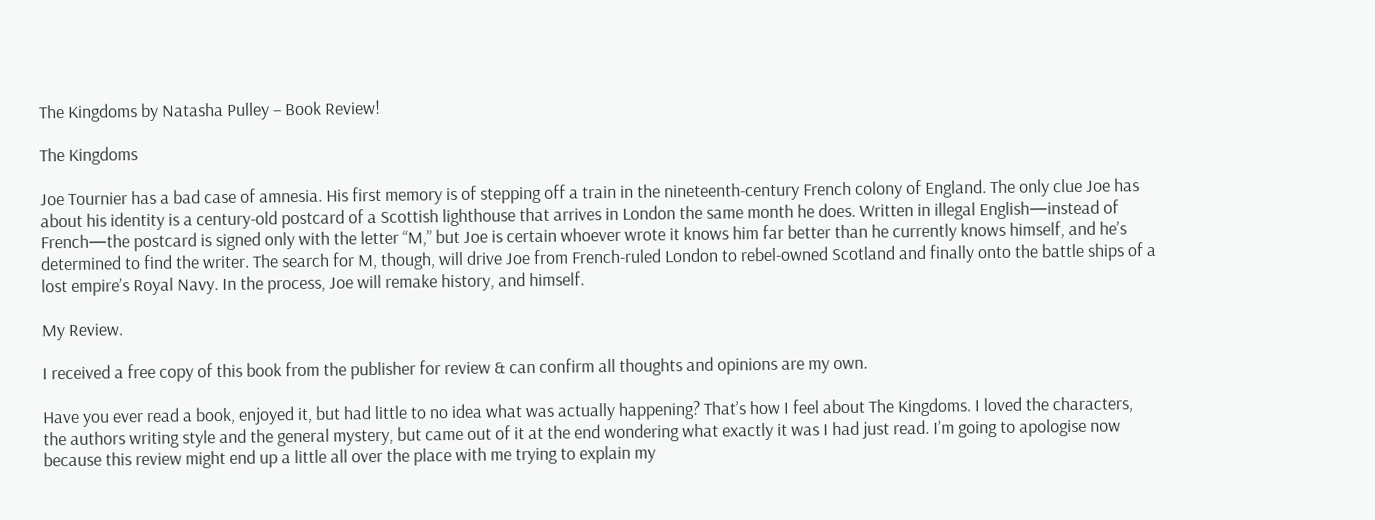The Kingdoms by Natasha Pulley – Book Review!

The Kingdoms

Joe Tournier has a bad case of amnesia. His first memory is of stepping off a train in the nineteenth-century French colony of England. The only clue Joe has about his identity is a century-old postcard of a Scottish lighthouse that arrives in London the same month he does. Written in illegal English—instead of French—the postcard is signed only with the letter “M,” but Joe is certain whoever wrote it knows him far better than he currently knows himself, and he’s determined to find the writer. The search for M, though, will drive Joe from French-ruled London to rebel-owned Scotland and finally onto the battle ships of a lost empire’s Royal Navy. In the process, Joe will remake history, and himself.

My Review.

I received a free copy of this book from the publisher for review & can confirm all thoughts and opinions are my own.

Have you ever read a book, enjoyed it, but had little to no idea what was actually happening? That’s how I feel about The Kingdoms. I loved the characters, the authors writing style and the general mystery, but came out of it at the end wondering what exactly it was I had just read. I’m going to apologise now because this review might end up a little all over the place with me trying to explain my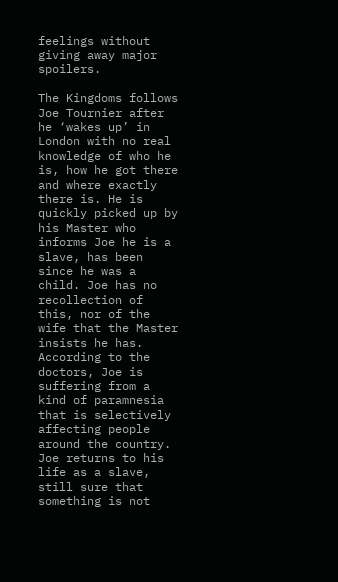feelings without giving away major spoilers.

The Kingdoms follows Joe Tournier after he ‘wakes up’ in London with no real knowledge of who he is, how he got there and where exactly there is. He is quickly picked up by his Master who informs Joe he is a slave, has been since he was a child. Joe has no recollection of this, nor of the wife that the Master insists he has. According to the doctors, Joe is suffering from a kind of paramnesia that is selectively affecting people around the country. Joe returns to his life as a slave, still sure that something is not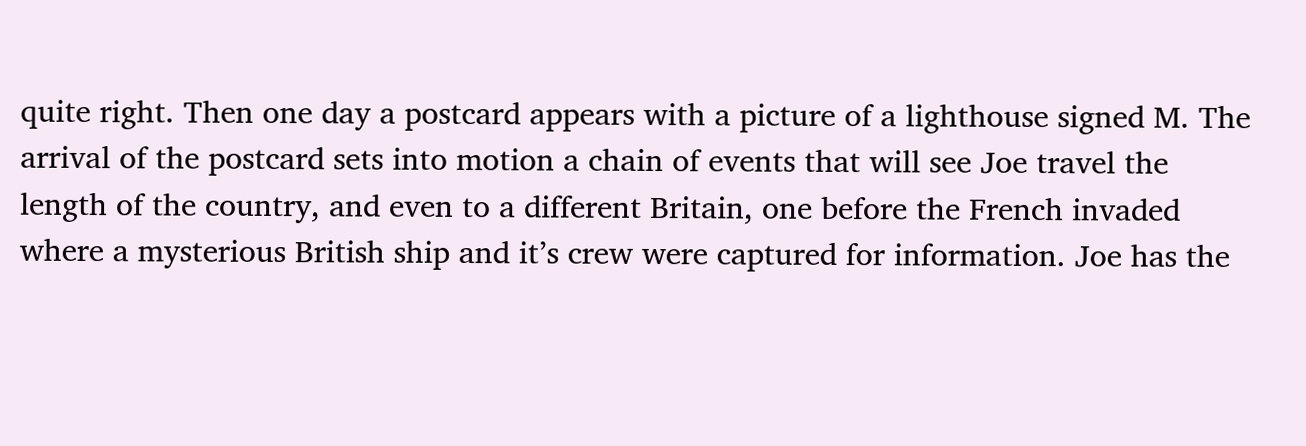quite right. Then one day a postcard appears with a picture of a lighthouse signed M. The arrival of the postcard sets into motion a chain of events that will see Joe travel the length of the country, and even to a different Britain, one before the French invaded where a mysterious British ship and it’s crew were captured for information. Joe has the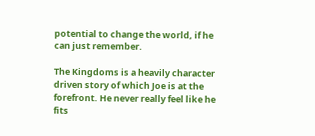potential to change the world, if he can just remember.

The Kingdoms is a heavily character driven story of which Joe is at the forefront. He never really feel like he fits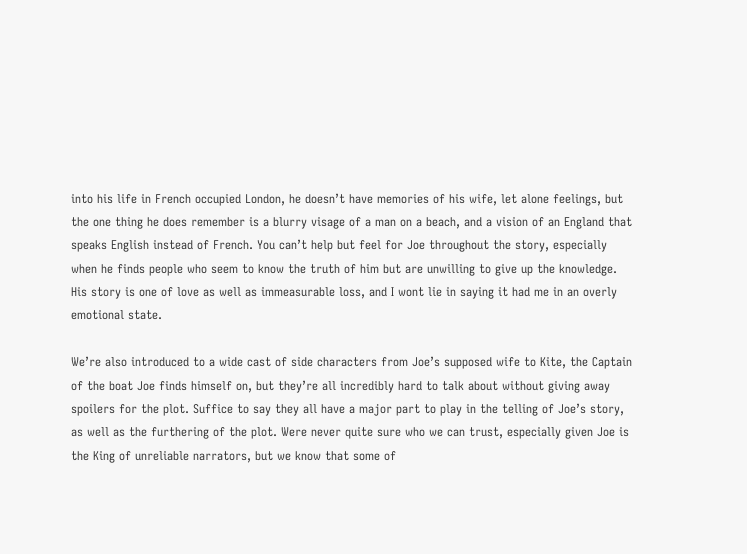into his life in French occupied London, he doesn’t have memories of his wife, let alone feelings, but the one thing he does remember is a blurry visage of a man on a beach, and a vision of an England that speaks English instead of French. You can’t help but feel for Joe throughout the story, especially when he finds people who seem to know the truth of him but are unwilling to give up the knowledge. His story is one of love as well as immeasurable loss, and I wont lie in saying it had me in an overly emotional state.

We’re also introduced to a wide cast of side characters from Joe’s supposed wife to Kite, the Captain of the boat Joe finds himself on, but they’re all incredibly hard to talk about without giving away spoilers for the plot. Suffice to say they all have a major part to play in the telling of Joe’s story, as well as the furthering of the plot. Were never quite sure who we can trust, especially given Joe is the King of unreliable narrators, but we know that some of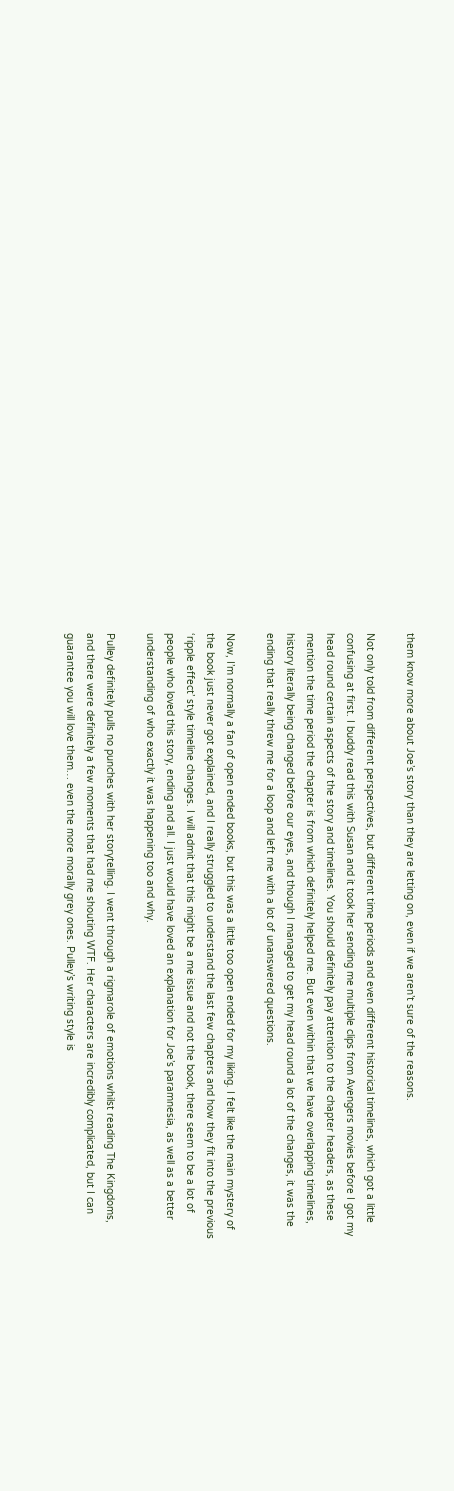them know more about Joe’s story than they are letting on, even if we aren’t sure of the reasons.

Not only told from different perspectives, but different time periods and even different historical timelines, which got a little confusing at first. I buddy read this with Susan and it took her sending me multiple clips from Avengers movies before I got my head round certain aspects of the story and timelines. You should definitely pay attention to the chapter headers, as these mention the time period the chapter is from which definitely helped me. But even within that we have overlapping timelines, history literally being changed before our eyes, and though I managed to get my head round a lot of the changes, it was the ending that really threw me for a loop and left me with a lot of unanswered questions.

Now, I’m normally a fan of open ended books, but this was a little too open ended for my liking. I felt like the main mystery of the book just never got explained, and I really struggled to understand the last few chapters and how they fit into the previous ‘ripple effect’ style timeline changes. I will admit that this might be a me issue and not the book, there seem to be a lot of people who loved this story, ending and all. I just would have loved an explanation for Joe’s paramnesia, as well as a better understanding of who exactly it was happening too and why.

Pulley definitely pulls no punches with her storytelling. I went through a rigmarole of emotions whilst reading The Kingdoms, and there were definitely a few moments that had me shouting WTF. Her characters are incredibly complicated, but I can guarantee you will love them… even the more morally grey ones. Pulley’s writing style is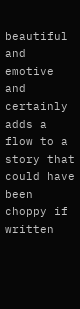beautiful and emotive and certainly adds a flow to a story that could have been choppy if written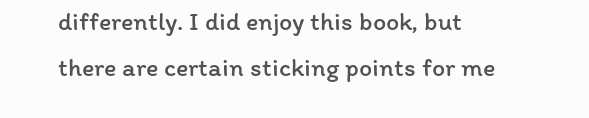differently. I did enjoy this book, but there are certain sticking points for me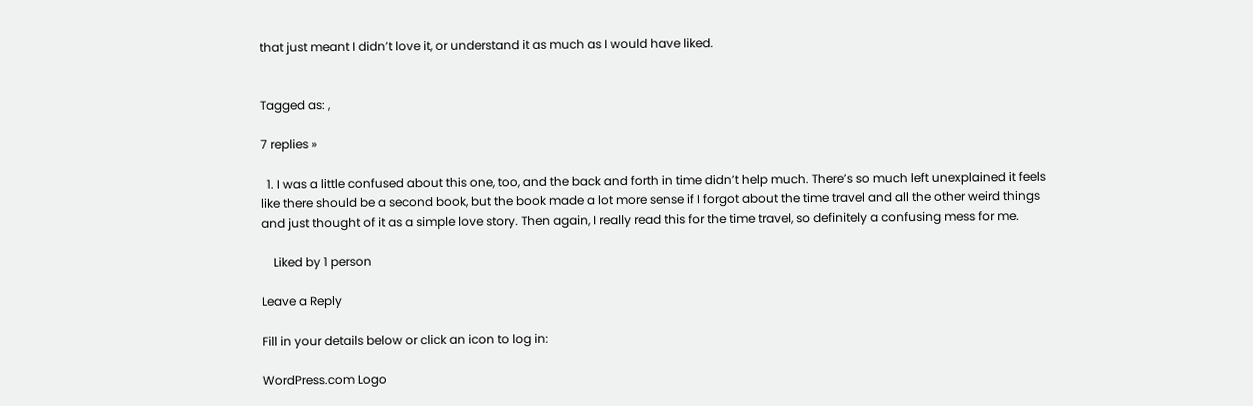that just meant I didn’t love it, or understand it as much as I would have liked.


Tagged as: ,

7 replies »

  1. I was a little confused about this one, too, and the back and forth in time didn’t help much. There’s so much left unexplained it feels like there should be a second book, but the book made a lot more sense if I forgot about the time travel and all the other weird things and just thought of it as a simple love story. Then again, I really read this for the time travel, so definitely a confusing mess for me.

    Liked by 1 person

Leave a Reply

Fill in your details below or click an icon to log in:

WordPress.com Logo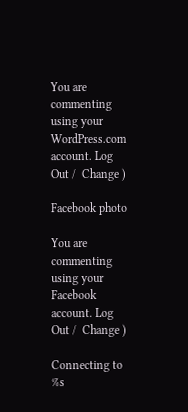You are commenting using your WordPress.com account. Log Out /  Change )

Facebook photo

You are commenting using your Facebook account. Log Out /  Change )

Connecting to %s